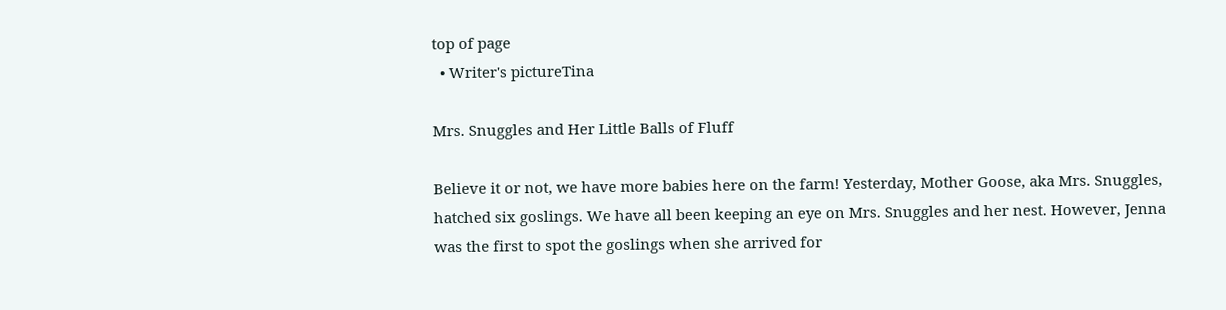top of page
  • Writer's pictureTina

Mrs. Snuggles and Her Little Balls of Fluff

Believe it or not, we have more babies here on the farm! Yesterday, Mother Goose, aka Mrs. Snuggles, hatched six goslings. We have all been keeping an eye on Mrs. Snuggles and her nest. However, Jenna was the first to spot the goslings when she arrived for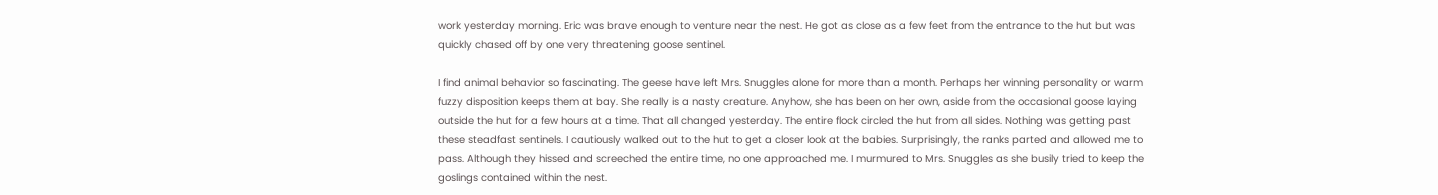work yesterday morning. Eric was brave enough to venture near the nest. He got as close as a few feet from the entrance to the hut but was quickly chased off by one very threatening goose sentinel.

I find animal behavior so fascinating. The geese have left Mrs. Snuggles alone for more than a month. Perhaps her winning personality or warm fuzzy disposition keeps them at bay. She really is a nasty creature. Anyhow, she has been on her own, aside from the occasional goose laying outside the hut for a few hours at a time. That all changed yesterday. The entire flock circled the hut from all sides. Nothing was getting past these steadfast sentinels. I cautiously walked out to the hut to get a closer look at the babies. Surprisingly, the ranks parted and allowed me to pass. Although they hissed and screeched the entire time, no one approached me. I murmured to Mrs. Snuggles as she busily tried to keep the goslings contained within the nest.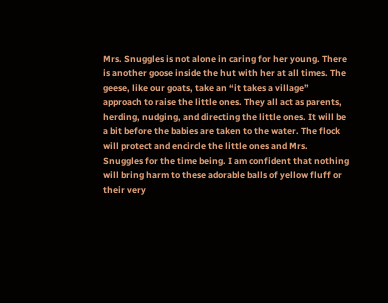Mrs. Snuggles is not alone in caring for her young. There is another goose inside the hut with her at all times. The geese, like our goats, take an “it takes a village” approach to raise the little ones. They all act as parents, herding, nudging, and directing the little ones. It will be a bit before the babies are taken to the water. The flock will protect and encircle the little ones and Mrs. Snuggles for the time being. I am confident that nothing will bring harm to these adorable balls of yellow fluff or their very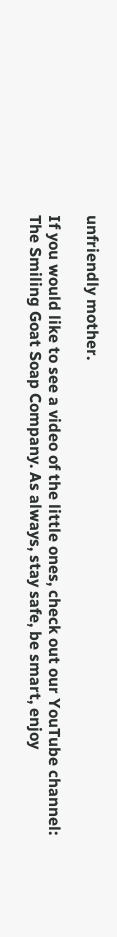unfriendly mother.

If you would like to see a video of the little ones, check out our YouTube channel: The Smiling Goat Soap Company. As always, stay safe, be smart, enjoy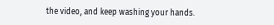the video, and keep washing your hands.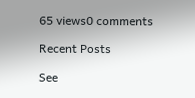65 views0 comments

Recent Posts

See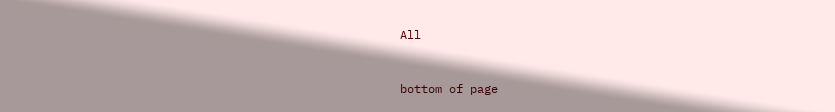All


bottom of page